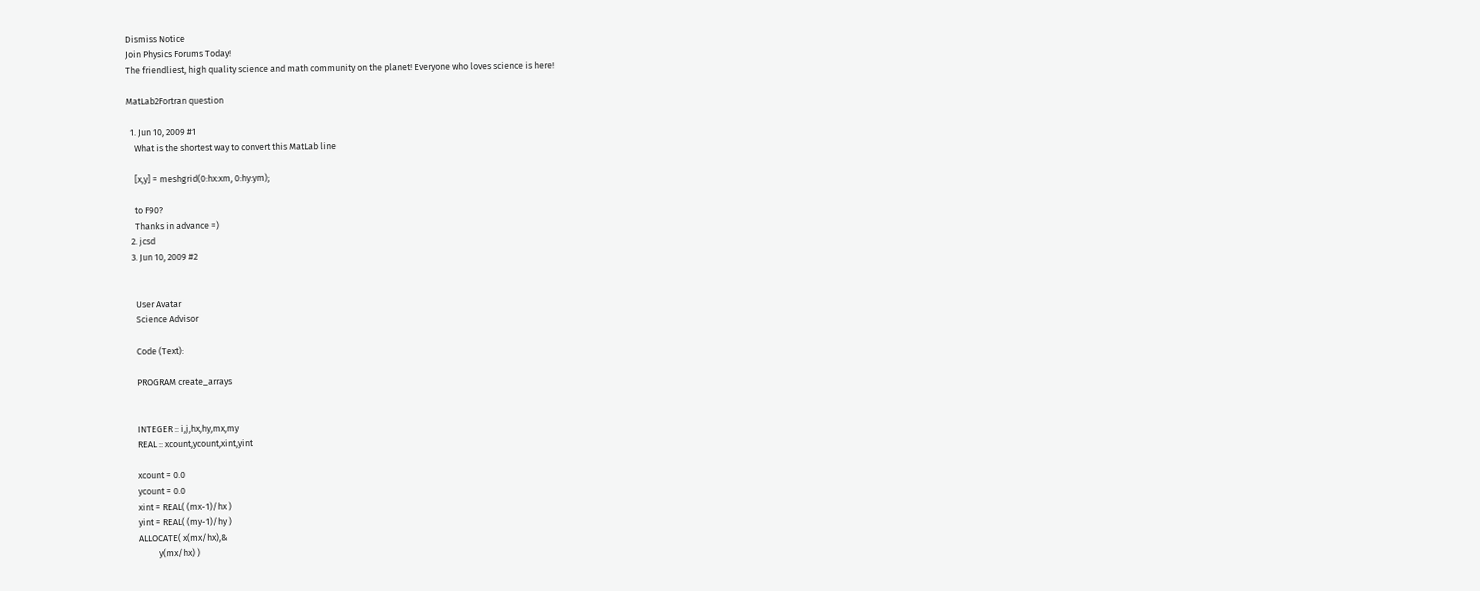Dismiss Notice
Join Physics Forums Today!
The friendliest, high quality science and math community on the planet! Everyone who loves science is here!

MatLab2Fortran question

  1. Jun 10, 2009 #1
    What is the shortest way to convert this MatLab line

    [x,y] = meshgrid(0:hx:xm, 0:hy:ym);

    to F90?
    Thanks in advance =)
  2. jcsd
  3. Jun 10, 2009 #2


    User Avatar
    Science Advisor

    Code (Text):

    PROGRAM create_arrays


    INTEGER :: i,j,hx,hy,mx,my
    REAL :: xcount,ycount,xint,yint

    xcount = 0.0
    ycount = 0.0
    xint = REAL( (mx-1)/hx )
    yint = REAL( (my-1)/hy )
    ALLOCATE( x(mx/hx),&
              y(mx/hx) )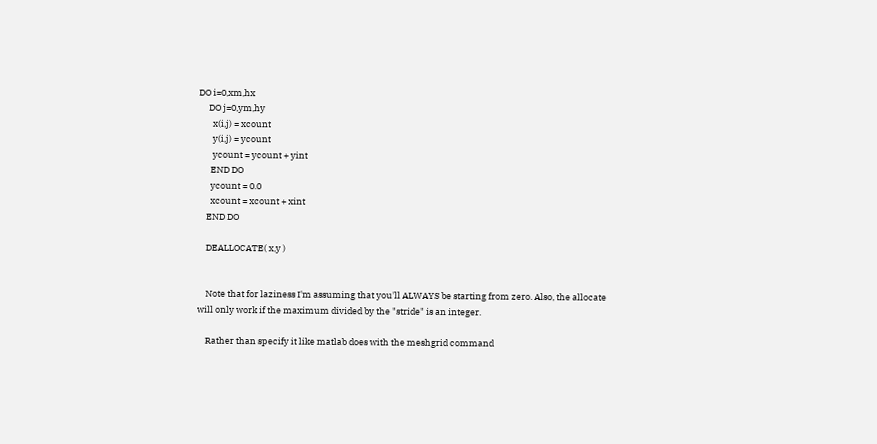DO i=0,xm,hx
     DO j=0,ym,hy
       x(i,j) = xcount
       y(i,j) = ycount
       ycount = ycount + yint
      END DO
      ycount = 0.0
      xcount = xcount + xint
    END DO

    DEALLOCATE( x,y )


    Note that for laziness I'm assuming that you'll ALWAYS be starting from zero. Also, the allocate will only work if the maximum divided by the "stride" is an integer.

    Rather than specify it like matlab does with the meshgrid command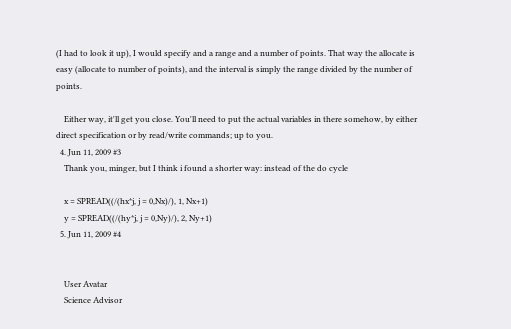(I had to look it up), I would specify and a range and a number of points. That way the allocate is easy (allocate to number of points), and the interval is simply the range divided by the number of points.

    Either way, it'll get you close. You'll need to put the actual variables in there somehow, by either direct specification or by read/write commands; up to you.
  4. Jun 11, 2009 #3
    Thank you, minger, but I think i found a shorter way: instead of the do cycle

    x = SPREAD((/(hx*j, j = 0,Nx)/), 1, Nx+1)
    y = SPREAD((/(hy*j, j = 0,Ny)/), 2, Ny+1)
  5. Jun 11, 2009 #4


    User Avatar
    Science Advisor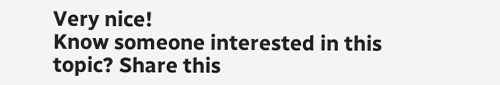Very nice!
Know someone interested in this topic? Share this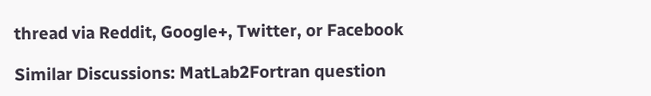thread via Reddit, Google+, Twitter, or Facebook

Similar Discussions: MatLab2Fortran question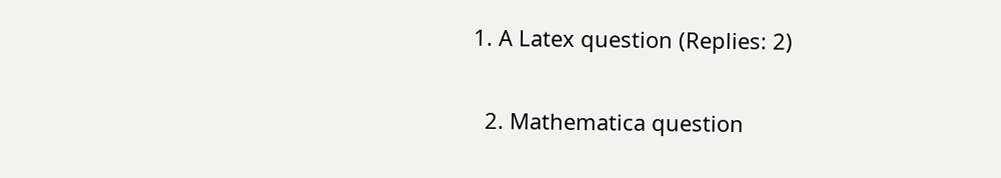1. A Latex question (Replies: 2)

  2. Mathematica question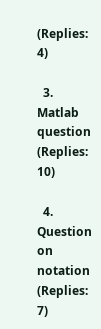(Replies: 4)

  3. Matlab question (Replies: 10)

  4. Question on notation (Replies: 7)